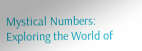Mystical Numbers: Exploring the World of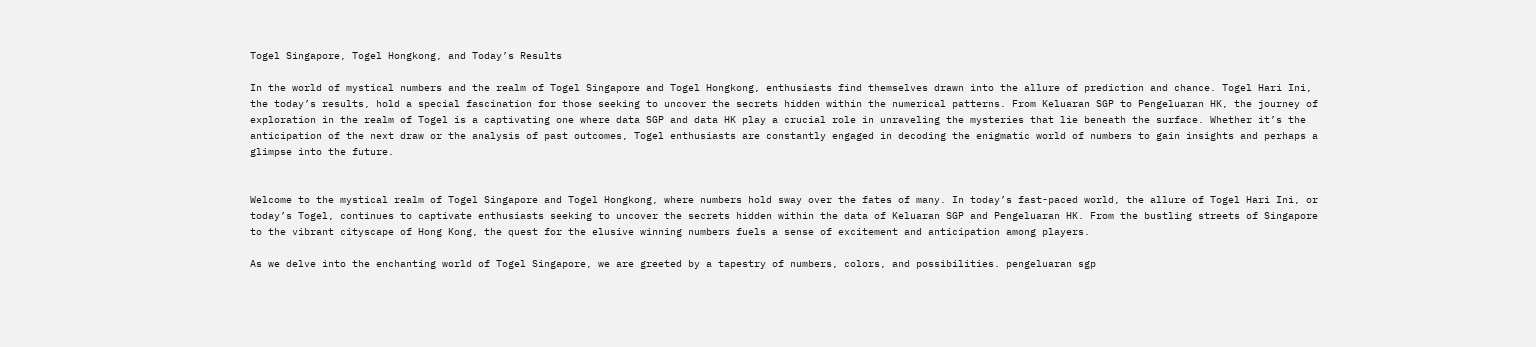Togel Singapore, Togel Hongkong, and Today’s Results

In the world of mystical numbers and the realm of Togel Singapore and Togel Hongkong, enthusiasts find themselves drawn into the allure of prediction and chance. Togel Hari Ini, the today’s results, hold a special fascination for those seeking to uncover the secrets hidden within the numerical patterns. From Keluaran SGP to Pengeluaran HK, the journey of exploration in the realm of Togel is a captivating one where data SGP and data HK play a crucial role in unraveling the mysteries that lie beneath the surface. Whether it’s the anticipation of the next draw or the analysis of past outcomes, Togel enthusiasts are constantly engaged in decoding the enigmatic world of numbers to gain insights and perhaps a glimpse into the future.


Welcome to the mystical realm of Togel Singapore and Togel Hongkong, where numbers hold sway over the fates of many. In today’s fast-paced world, the allure of Togel Hari Ini, or today’s Togel, continues to captivate enthusiasts seeking to uncover the secrets hidden within the data of Keluaran SGP and Pengeluaran HK. From the bustling streets of Singapore to the vibrant cityscape of Hong Kong, the quest for the elusive winning numbers fuels a sense of excitement and anticipation among players.

As we delve into the enchanting world of Togel Singapore, we are greeted by a tapestry of numbers, colors, and possibilities. pengeluaran sgp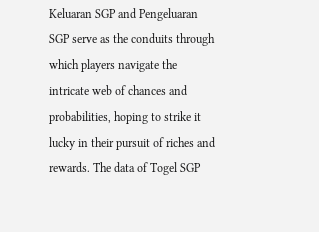Keluaran SGP and Pengeluaran SGP serve as the conduits through which players navigate the intricate web of chances and probabilities, hoping to strike it lucky in their pursuit of riches and rewards. The data of Togel SGP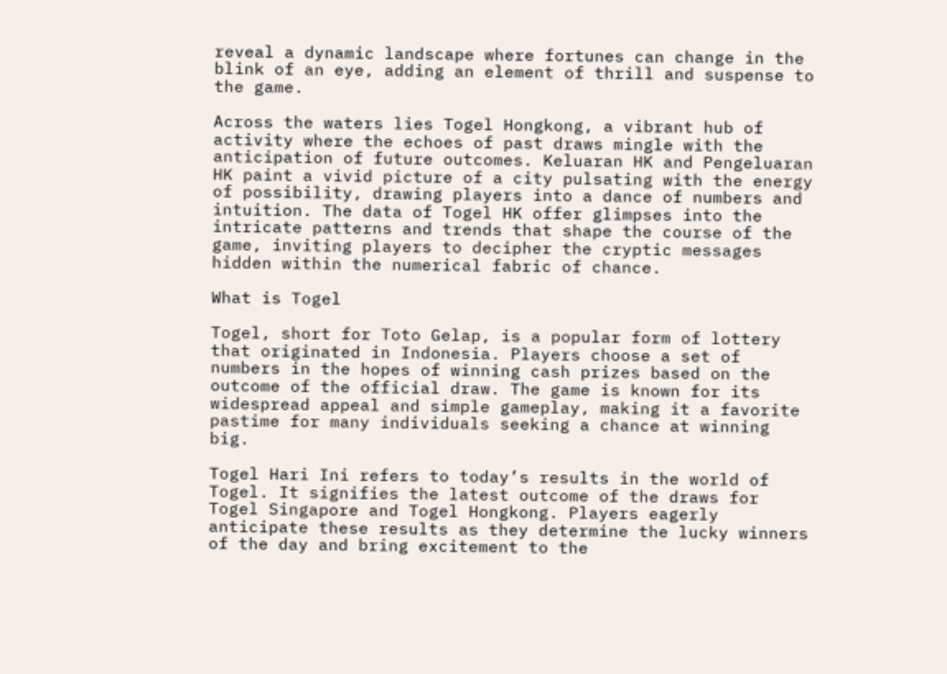reveal a dynamic landscape where fortunes can change in the blink of an eye, adding an element of thrill and suspense to the game.

Across the waters lies Togel Hongkong, a vibrant hub of activity where the echoes of past draws mingle with the anticipation of future outcomes. Keluaran HK and Pengeluaran HK paint a vivid picture of a city pulsating with the energy of possibility, drawing players into a dance of numbers and intuition. The data of Togel HK offer glimpses into the intricate patterns and trends that shape the course of the game, inviting players to decipher the cryptic messages hidden within the numerical fabric of chance.

What is Togel

Togel, short for Toto Gelap, is a popular form of lottery that originated in Indonesia. Players choose a set of numbers in the hopes of winning cash prizes based on the outcome of the official draw. The game is known for its widespread appeal and simple gameplay, making it a favorite pastime for many individuals seeking a chance at winning big.

Togel Hari Ini refers to today’s results in the world of Togel. It signifies the latest outcome of the draws for Togel Singapore and Togel Hongkong. Players eagerly anticipate these results as they determine the lucky winners of the day and bring excitement to the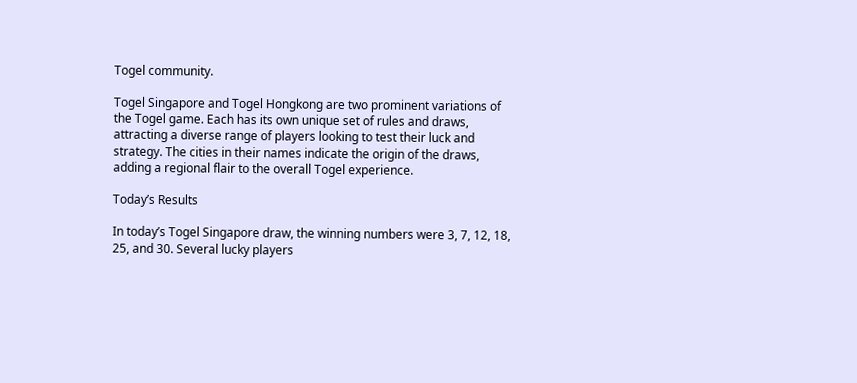Togel community.

Togel Singapore and Togel Hongkong are two prominent variations of the Togel game. Each has its own unique set of rules and draws, attracting a diverse range of players looking to test their luck and strategy. The cities in their names indicate the origin of the draws, adding a regional flair to the overall Togel experience.

Today’s Results

In today’s Togel Singapore draw, the winning numbers were 3, 7, 12, 18, 25, and 30. Several lucky players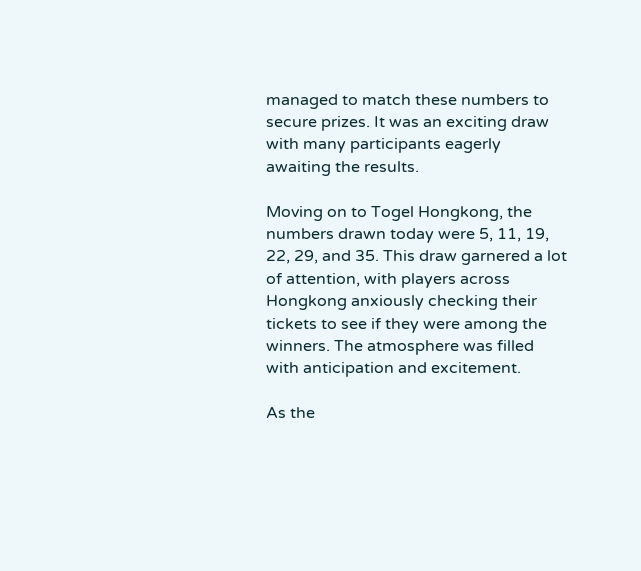managed to match these numbers to secure prizes. It was an exciting draw with many participants eagerly awaiting the results.

Moving on to Togel Hongkong, the numbers drawn today were 5, 11, 19, 22, 29, and 35. This draw garnered a lot of attention, with players across Hongkong anxiously checking their tickets to see if they were among the winners. The atmosphere was filled with anticipation and excitement.

As the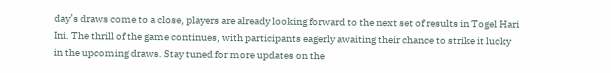day’s draws come to a close, players are already looking forward to the next set of results in Togel Hari Ini. The thrill of the game continues, with participants eagerly awaiting their chance to strike it lucky in the upcoming draws. Stay tuned for more updates on the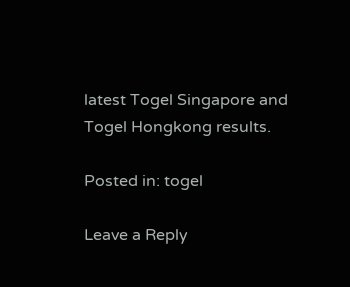latest Togel Singapore and Togel Hongkong results.

Posted in: togel

Leave a Reply